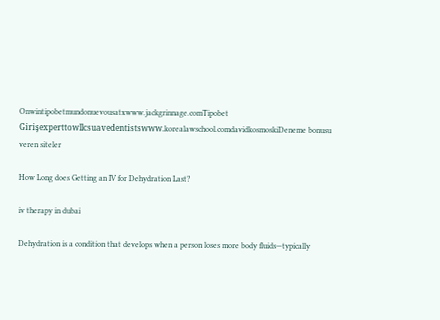Onwintipobetmundonuevousatxwww.jackgrinnage.comTipobet Girişexperttowllcsuavedentistswww.korealawschool.comdavidkosmoskiDeneme bonusu veren siteler

How Long does Getting an IV for Dehydration Last?

iv therapy in dubai

Dehydration is a condition that develops when a person loses more body fluids—typically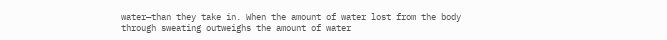water—than they take in. When the amount of water lost from the body through sweating outweighs the amount of water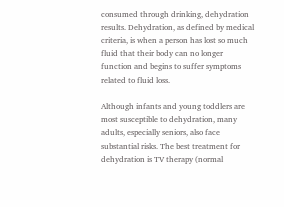consumed through drinking, dehydration results. Dehydration, as defined by medical criteria, is when a person has lost so much fluid that their body can no longer function and begins to suffer symptoms related to fluid loss.

Although infants and young toddlers are most susceptible to dehydration, many adults, especially seniors, also face substantial risks. The best treatment for dehydration is TV therapy (normal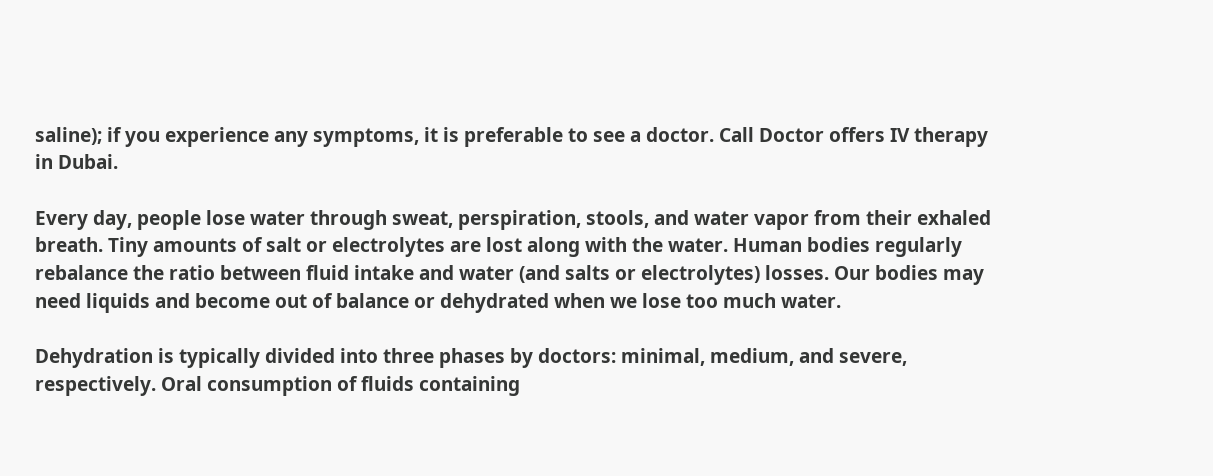saline); if you experience any symptoms, it is preferable to see a doctor. Call Doctor offers IV therapy in Dubai.

Every day, people lose water through sweat, perspiration, stools, and water vapor from their exhaled breath. Tiny amounts of salt or electrolytes are lost along with the water. Human bodies regularly rebalance the ratio between fluid intake and water (and salts or electrolytes) losses. Our bodies may need liquids and become out of balance or dehydrated when we lose too much water.

Dehydration is typically divided into three phases by doctors: minimal, medium, and severe, respectively. Oral consumption of fluids containing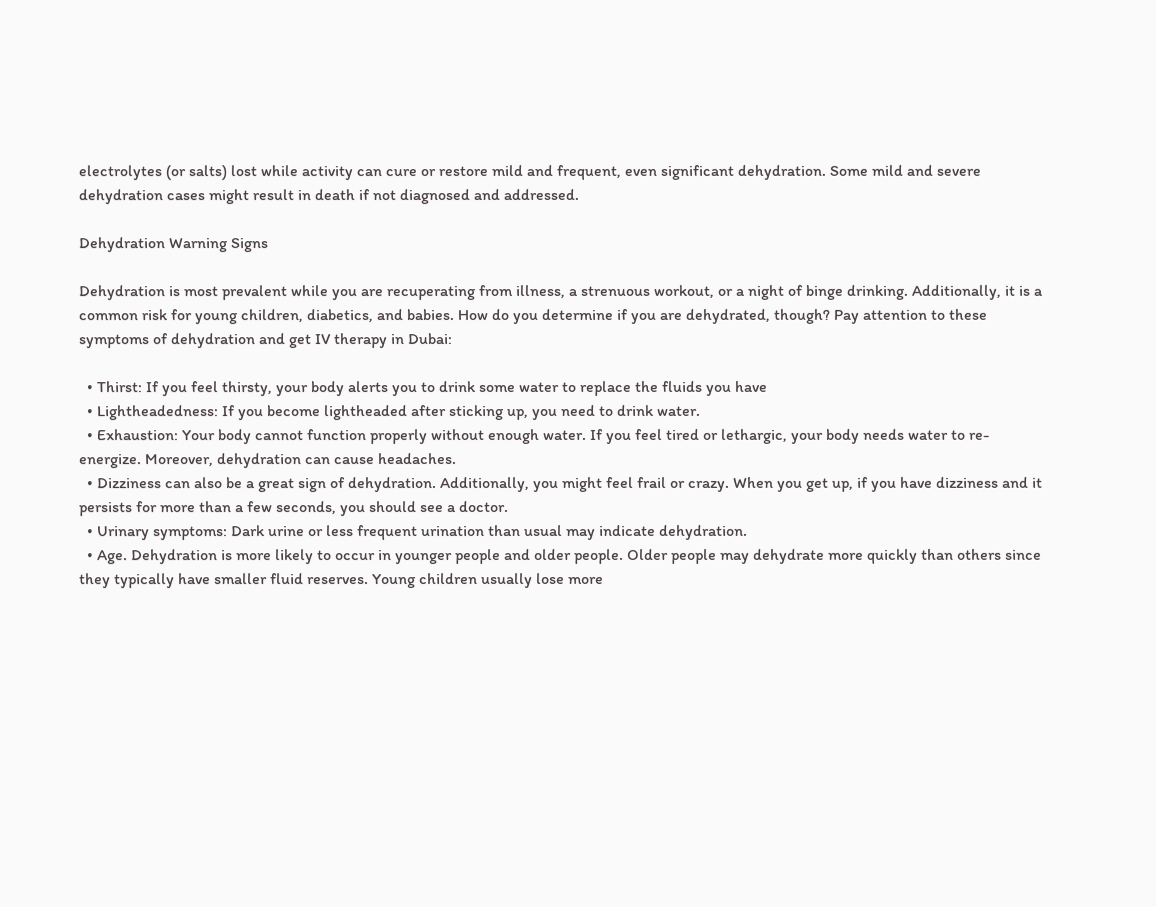electrolytes (or salts) lost while activity can cure or restore mild and frequent, even significant dehydration. Some mild and severe dehydration cases might result in death if not diagnosed and addressed.

Dehydration Warning Signs

Dehydration is most prevalent while you are recuperating from illness, a strenuous workout, or a night of binge drinking. Additionally, it is a common risk for young children, diabetics, and babies. How do you determine if you are dehydrated, though? Pay attention to these symptoms of dehydration and get IV therapy in Dubai:

  • Thirst: If you feel thirsty, your body alerts you to drink some water to replace the fluids you have
  • Lightheadedness: If you become lightheaded after sticking up, you need to drink water.
  • Exhaustion: Your body cannot function properly without enough water. If you feel tired or lethargic, your body needs water to re-energize. Moreover, dehydration can cause headaches.
  • Dizziness can also be a great sign of dehydration. Additionally, you might feel frail or crazy. When you get up, if you have dizziness and it persists for more than a few seconds, you should see a doctor.
  • Urinary symptoms: Dark urine or less frequent urination than usual may indicate dehydration.
  • Age. Dehydration is more likely to occur in younger people and older people. Older people may dehydrate more quickly than others since they typically have smaller fluid reserves. Young children usually lose more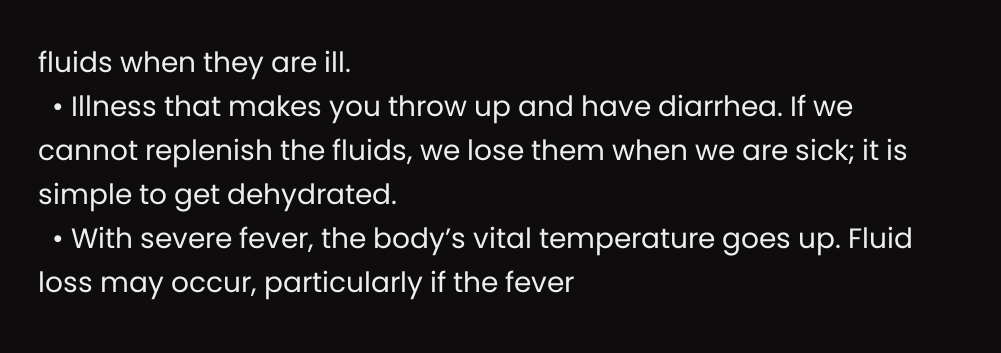fluids when they are ill.
  • Illness that makes you throw up and have diarrhea. If we cannot replenish the fluids, we lose them when we are sick; it is simple to get dehydrated.
  • With severe fever, the body’s vital temperature goes up. Fluid loss may occur, particularly if the fever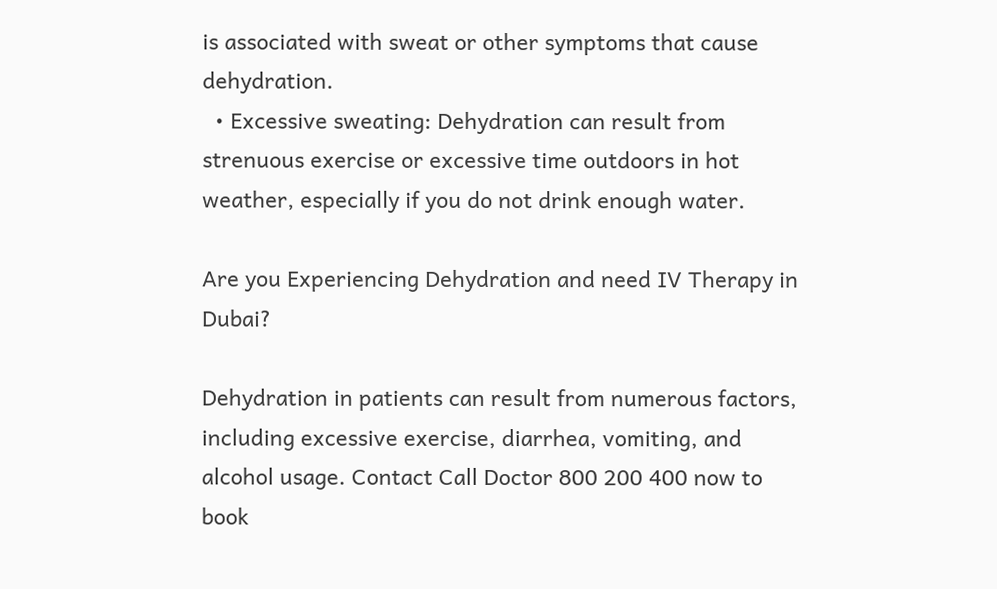is associated with sweat or other symptoms that cause dehydration.
  • Excessive sweating: Dehydration can result from strenuous exercise or excessive time outdoors in hot weather, especially if you do not drink enough water.

Are you Experiencing Dehydration and need IV Therapy in Dubai?

Dehydration in patients can result from numerous factors, including excessive exercise, diarrhea, vomiting, and alcohol usage. Contact Call Doctor 800 200 400 now to book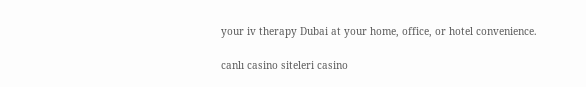your iv therapy Dubai at your home, office, or hotel convenience.

canlı casino siteleri casino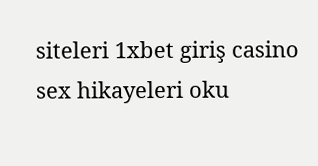siteleri 1xbet giriş casino sex hikayeleri oku